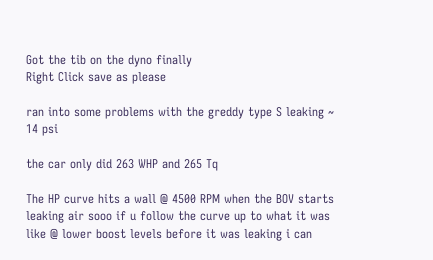Got the tib on the dyno finally
Right Click save as please

ran into some problems with the greddy type S leaking ~ 14 psi

the car only did 263 WHP and 265 Tq

The HP curve hits a wall @ 4500 RPM when the BOV starts leaking air sooo if u follow the curve up to what it was like @ lower boost levels before it was leaking i can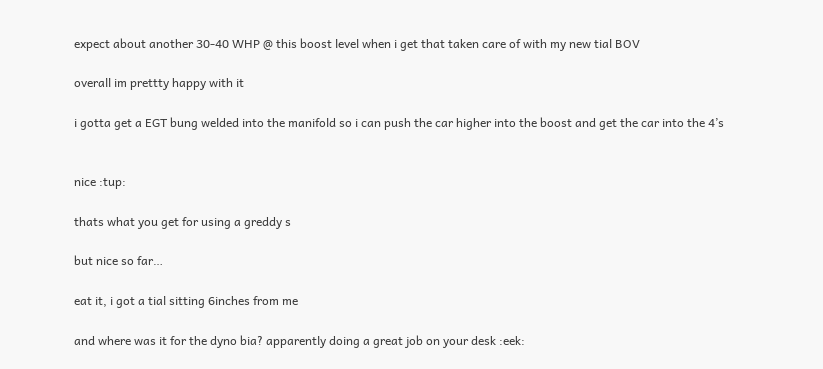expect about another 30-40 WHP @ this boost level when i get that taken care of with my new tial BOV

overall im prettty happy with it

i gotta get a EGT bung welded into the manifold so i can push the car higher into the boost and get the car into the 4’s


nice :tup:

thats what you get for using a greddy s

but nice so far…

eat it, i got a tial sitting 6inches from me

and where was it for the dyno bia? apparently doing a great job on your desk :eek: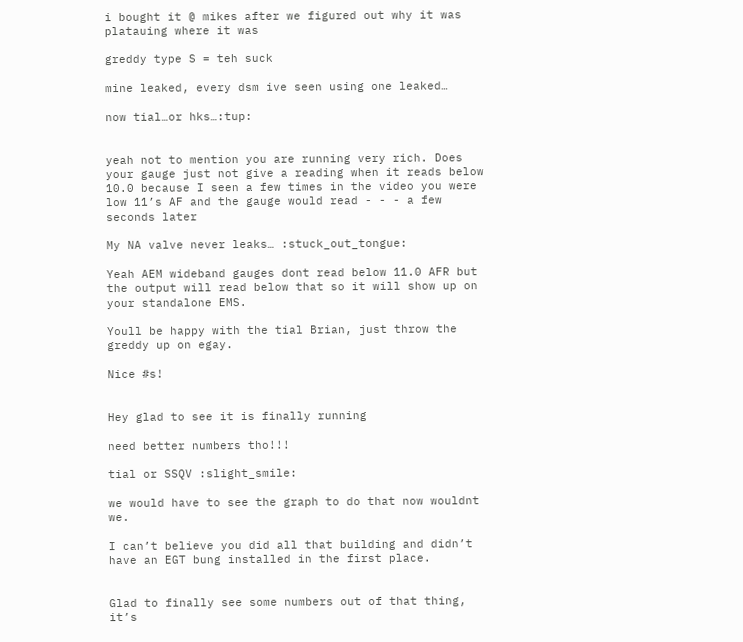i bought it @ mikes after we figured out why it was platauing where it was

greddy type S = teh suck

mine leaked, every dsm ive seen using one leaked…

now tial…or hks…:tup:


yeah not to mention you are running very rich. Does your gauge just not give a reading when it reads below 10.0 because I seen a few times in the video you were low 11’s AF and the gauge would read - - - a few seconds later

My NA valve never leaks… :stuck_out_tongue:

Yeah AEM wideband gauges dont read below 11.0 AFR but the output will read below that so it will show up on your standalone EMS.

Youll be happy with the tial Brian, just throw the greddy up on egay.

Nice #s!


Hey glad to see it is finally running

need better numbers tho!!!

tial or SSQV :slight_smile:

we would have to see the graph to do that now wouldnt we.

I can’t believe you did all that building and didn’t have an EGT bung installed in the first place.


Glad to finally see some numbers out of that thing, it’s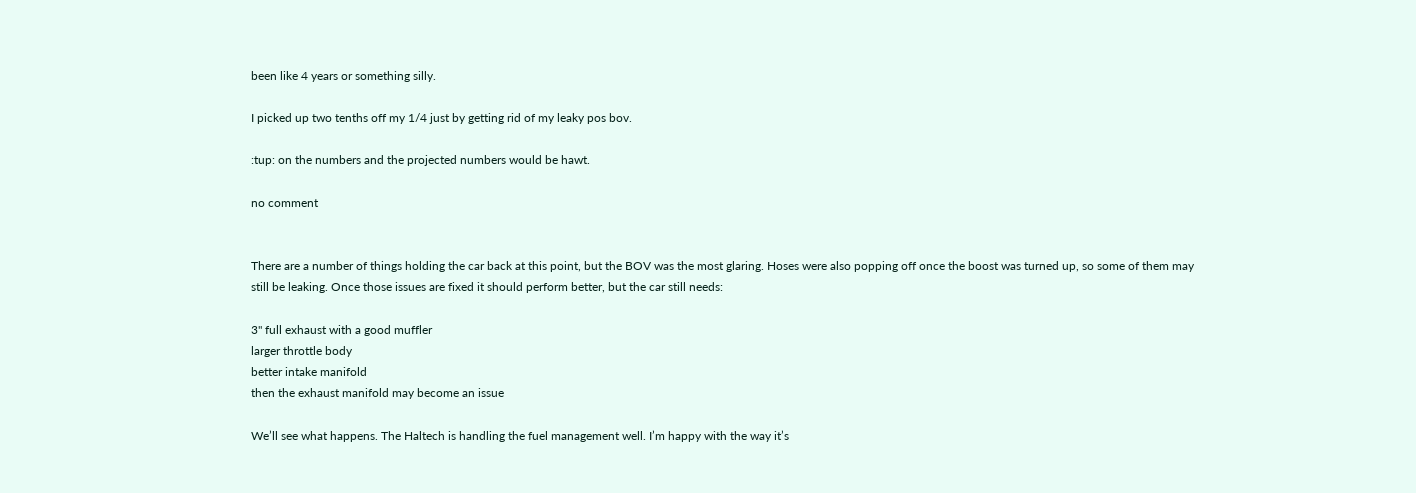been like 4 years or something silly.

I picked up two tenths off my 1/4 just by getting rid of my leaky pos bov.

:tup: on the numbers and the projected numbers would be hawt.

no comment


There are a number of things holding the car back at this point, but the BOV was the most glaring. Hoses were also popping off once the boost was turned up, so some of them may still be leaking. Once those issues are fixed it should perform better, but the car still needs:

3" full exhaust with a good muffler
larger throttle body
better intake manifold
then the exhaust manifold may become an issue

We’ll see what happens. The Haltech is handling the fuel management well. I’m happy with the way it’s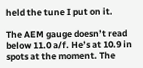held the tune I put on it.

The AEM gauge doesn’t read below 11.0 a/f. He’s at 10.9 in spots at the moment. The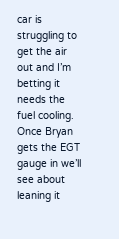car is struggling to get the air out and I’m betting it needs the fuel cooling. Once Bryan gets the EGT gauge in we’ll see about leaning it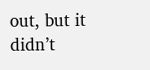out, but it didn’t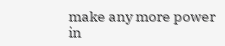make any more power in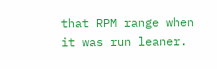that RPM range when it was run leaner.